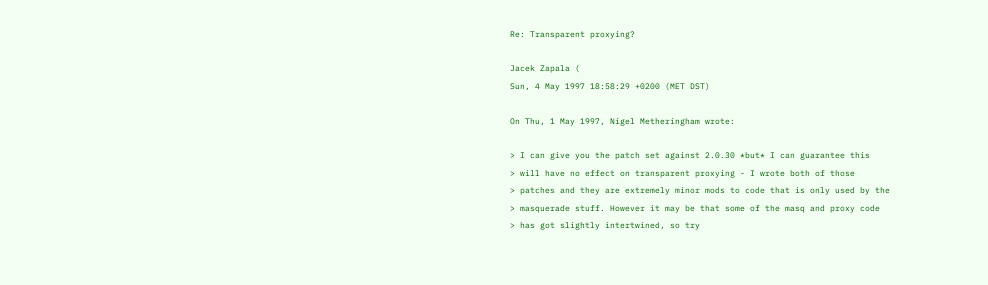Re: Transparent proxying?

Jacek Zapala (
Sun, 4 May 1997 18:58:29 +0200 (MET DST)

On Thu, 1 May 1997, Nigel Metheringham wrote:

> I can give you the patch set against 2.0.30 *but* I can guarantee this
> will have no effect on transparent proxying - I wrote both of those
> patches and they are extremely minor mods to code that is only used by the
> masquerade stuff. However it may be that some of the masq and proxy code
> has got slightly intertwined, so try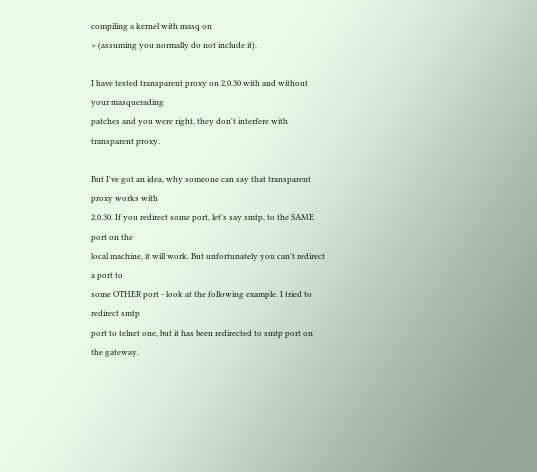compiling a kernel with masq on
> (assuming you normally do not include it).

I have tested transparent proxy on 2.0.30 with and without your masquerading
patches and you were right, they don't interfere with transparent proxy.

But I've got an idea, why someone can say that transparent proxy works with
2.0.30. If you redirect some port, let's say smtp, to the SAME port on the
local machine, it will work. But unfortunately you can't redirect a port to
some OTHER port - look at the following example. I tried to redirect smtp
port to telnet one, but it has been redirected to smtp port on the gateway.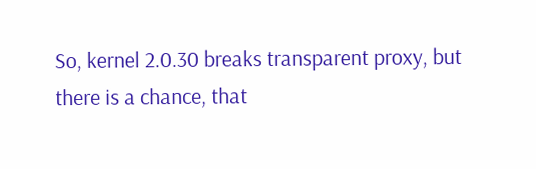So, kernel 2.0.30 breaks transparent proxy, but there is a chance, that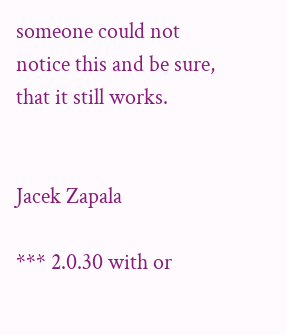someone could not notice this and be sure, that it still works.


Jacek Zapala

*** 2.0.30 with or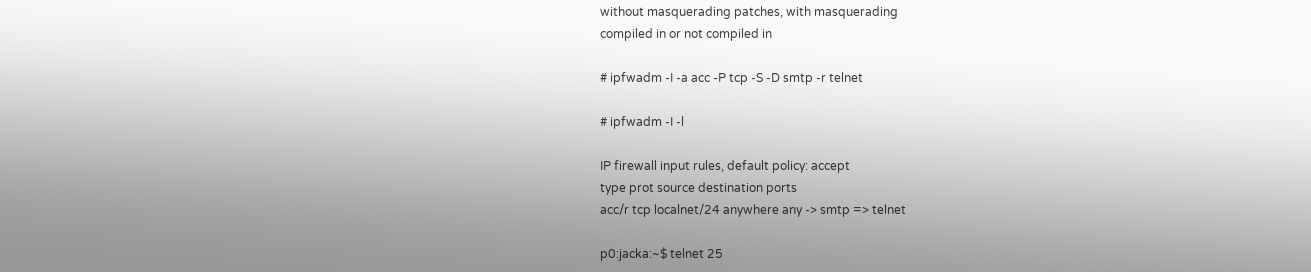without masquerading patches, with masquerading
compiled in or not compiled in

# ipfwadm -I -a acc -P tcp -S -D smtp -r telnet

# ipfwadm -I -l

IP firewall input rules, default policy: accept
type prot source destination ports
acc/r tcp localnet/24 anywhere any -> smtp => telnet

p0:jacka:~$ telnet 25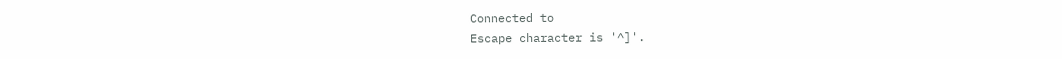Connected to
Escape character is '^]'.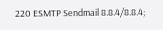220 ESMTP Sendmail 8.8.4/8.8.4;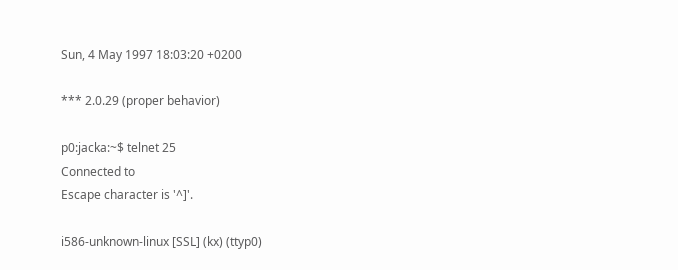Sun, 4 May 1997 18:03:20 +0200

*** 2.0.29 (proper behavior)

p0:jacka:~$ telnet 25
Connected to
Escape character is '^]'.

i586-unknown-linux [SSL] (kx) (ttyp0)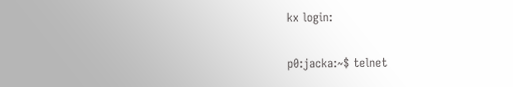kx login:

p0:jacka:~$ telnet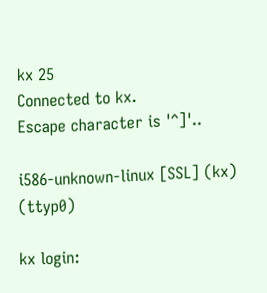kx 25
Connected to kx.
Escape character is '^]'..

i586-unknown-linux [SSL] (kx) (ttyp0)

kx login: